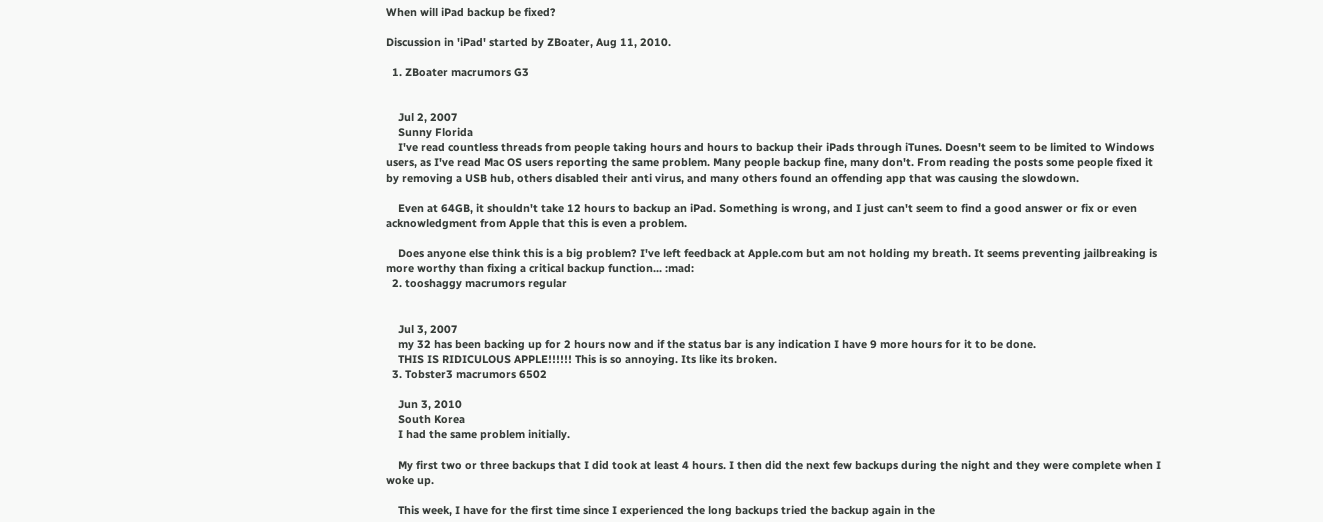When will iPad backup be fixed?

Discussion in 'iPad' started by ZBoater, Aug 11, 2010.

  1. ZBoater macrumors G3


    Jul 2, 2007
    Sunny Florida
    I've read countless threads from people taking hours and hours to backup their iPads through iTunes. Doesn't seem to be limited to Windows users, as I've read Mac OS users reporting the same problem. Many people backup fine, many don't. From reading the posts some people fixed it by removing a USB hub, others disabled their anti virus, and many others found an offending app that was causing the slowdown.

    Even at 64GB, it shouldn't take 12 hours to backup an iPad. Something is wrong, and I just can't seem to find a good answer or fix or even acknowledgment from Apple that this is even a problem.

    Does anyone else think this is a big problem? I've left feedback at Apple.com but am not holding my breath. It seems preventing jailbreaking is more worthy than fixing a critical backup function... :mad:
  2. tooshaggy macrumors regular


    Jul 3, 2007
    my 32 has been backing up for 2 hours now and if the status bar is any indication I have 9 more hours for it to be done.
    THIS IS RIDICULOUS APPLE!!!!!! This is so annoying. Its like its broken.
  3. Tobster3 macrumors 6502

    Jun 3, 2010
    South Korea
    I had the same problem initially.

    My first two or three backups that I did took at least 4 hours. I then did the next few backups during the night and they were complete when I woke up.

    This week, I have for the first time since I experienced the long backups tried the backup again in the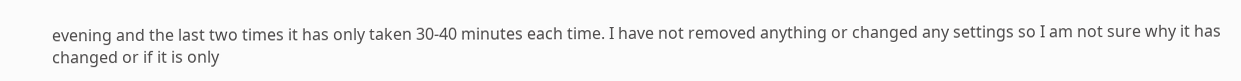evening and the last two times it has only taken 30-40 minutes each time. I have not removed anything or changed any settings so I am not sure why it has changed or if it is only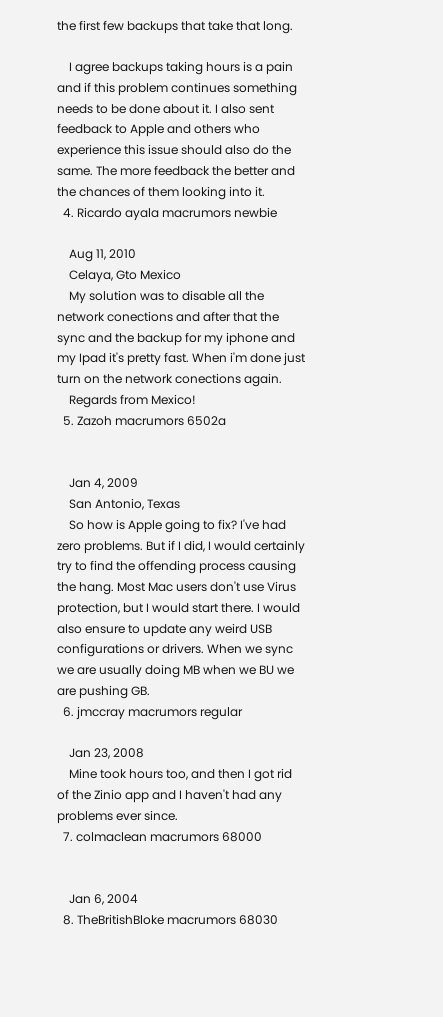the first few backups that take that long.

    I agree backups taking hours is a pain and if this problem continues something needs to be done about it. I also sent feedback to Apple and others who experience this issue should also do the same. The more feedback the better and the chances of them looking into it.
  4. Ricardo ayala macrumors newbie

    Aug 11, 2010
    Celaya, Gto Mexico
    My solution was to disable all the network conections and after that the sync and the backup for my iphone and my Ipad it's pretty fast. When i'm done just turn on the network conections again.
    Regards from Mexico!
  5. Zazoh macrumors 6502a


    Jan 4, 2009
    San Antonio, Texas
    So how is Apple going to fix? I've had zero problems. But if I did, I would certainly try to find the offending process causing the hang. Most Mac users don't use Virus protection, but I would start there. I would also ensure to update any weird USB configurations or drivers. When we sync we are usually doing MB when we BU we are pushing GB.
  6. jmccray macrumors regular

    Jan 23, 2008
    Mine took hours too, and then I got rid of the Zinio app and I haven't had any problems ever since.
  7. colmaclean macrumors 68000


    Jan 6, 2004
  8. TheBritishBloke macrumors 68030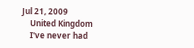Jul 21, 2009
    United Kingdom
    I've never had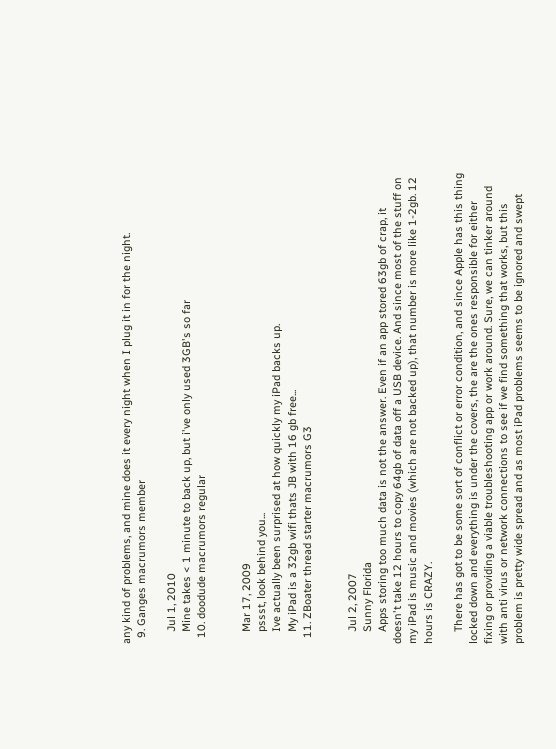any kind of problems, and mine does it every night when I plug it in for the night.
  9. Ganges macrumors member

    Jul 1, 2010
    Mine takes < 1 minute to back up, but i've only used 3GB's so far
  10. doodude macrumors regular


    Mar 17, 2009
    pssst, look behind you...
    Ive actually been surprised at how quickly my iPad backs up.
    My iPad is a 32gb wifi thats JB with 16 gb free...
  11. ZBoater thread starter macrumors G3


    Jul 2, 2007
    Sunny Florida
    Apps storing too much data is not the answer. Even if an app stored 63gb of crap, it doesn't take 12 hours to copy 64gb of data off a USB device. And since most of the stuff on my iPad is music and movies (which are not backed up), that number is more like 1-2gb. 12 hours is CRAZY.

    There has got to be some sort of conflict or error condition, and since Apple has this thing locked down and everything is under the covers, the are the ones responsible for either fixing or providing a viable troubleshooting app or work around. Sure, we can tinker around with anti virus or network connections to see if we find something that works, but this problem is pretty wide spread and as most iPad problems seems to be ignored and swept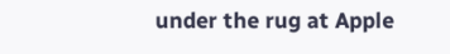under the rug at Apple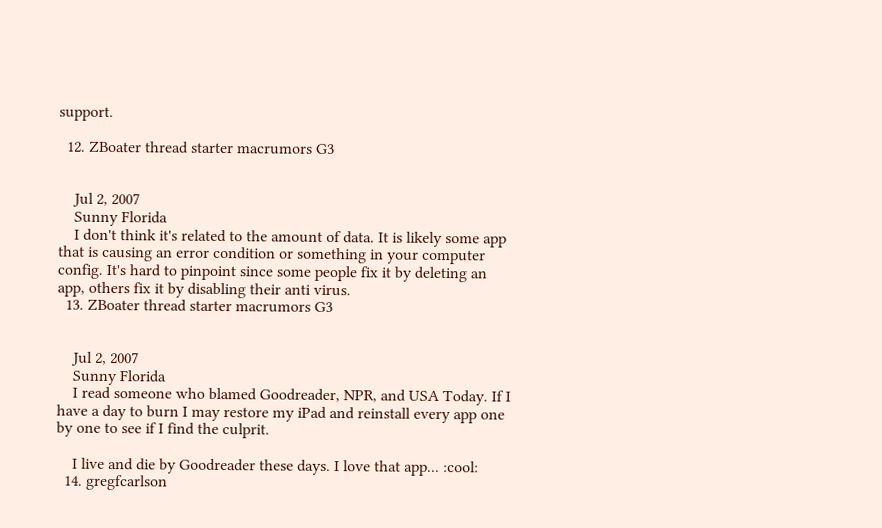support.

  12. ZBoater thread starter macrumors G3


    Jul 2, 2007
    Sunny Florida
    I don't think it's related to the amount of data. It is likely some app that is causing an error condition or something in your computer config. It's hard to pinpoint since some people fix it by deleting an app, others fix it by disabling their anti virus.
  13. ZBoater thread starter macrumors G3


    Jul 2, 2007
    Sunny Florida
    I read someone who blamed Goodreader, NPR, and USA Today. If I have a day to burn I may restore my iPad and reinstall every app one by one to see if I find the culprit.

    I live and die by Goodreader these days. I love that app... :cool:
  14. gregfcarlson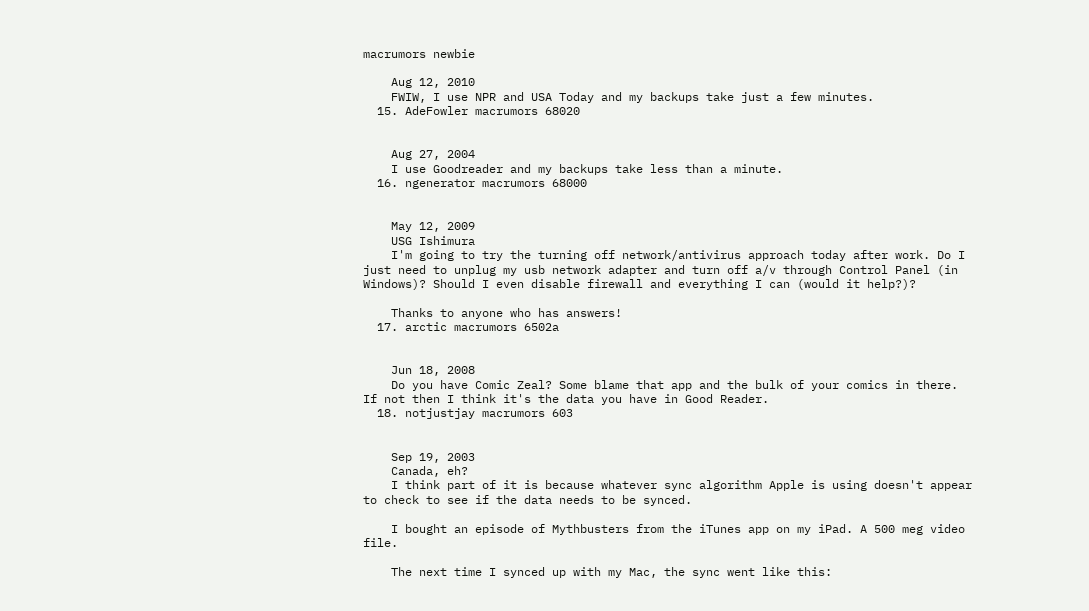macrumors newbie

    Aug 12, 2010
    FWIW, I use NPR and USA Today and my backups take just a few minutes.
  15. AdeFowler macrumors 68020


    Aug 27, 2004
    I use Goodreader and my backups take less than a minute.
  16. ngenerator macrumors 68000


    May 12, 2009
    USG Ishimura
    I'm going to try the turning off network/antivirus approach today after work. Do I just need to unplug my usb network adapter and turn off a/v through Control Panel (in Windows)? Should I even disable firewall and everything I can (would it help?)?

    Thanks to anyone who has answers!
  17. arctic macrumors 6502a


    Jun 18, 2008
    Do you have Comic Zeal? Some blame that app and the bulk of your comics in there. If not then I think it's the data you have in Good Reader.
  18. notjustjay macrumors 603


    Sep 19, 2003
    Canada, eh?
    I think part of it is because whatever sync algorithm Apple is using doesn't appear to check to see if the data needs to be synced.

    I bought an episode of Mythbusters from the iTunes app on my iPad. A 500 meg video file.

    The next time I synced up with my Mac, the sync went like this: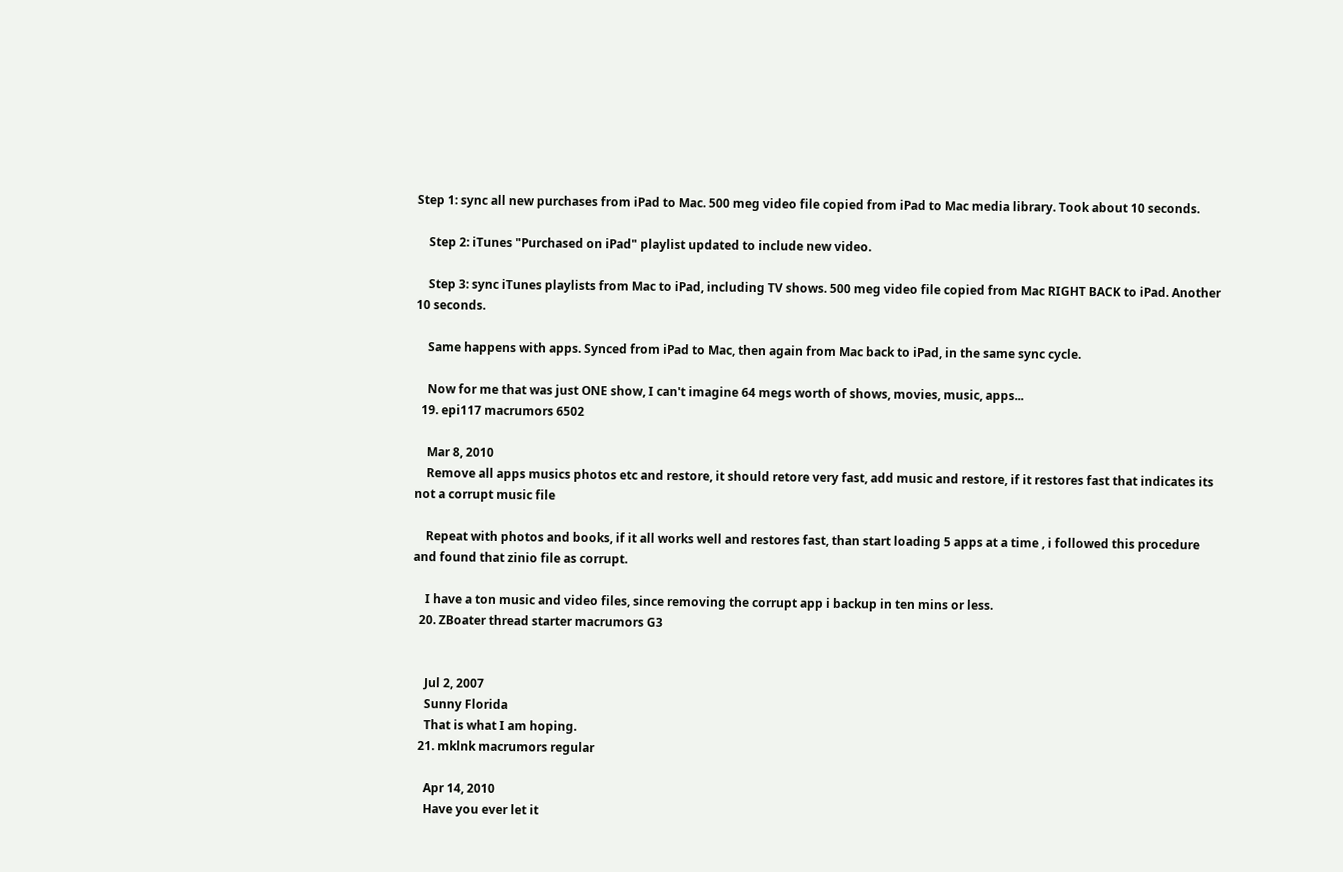Step 1: sync all new purchases from iPad to Mac. 500 meg video file copied from iPad to Mac media library. Took about 10 seconds.

    Step 2: iTunes "Purchased on iPad" playlist updated to include new video.

    Step 3: sync iTunes playlists from Mac to iPad, including TV shows. 500 meg video file copied from Mac RIGHT BACK to iPad. Another 10 seconds.

    Same happens with apps. Synced from iPad to Mac, then again from Mac back to iPad, in the same sync cycle.

    Now for me that was just ONE show, I can't imagine 64 megs worth of shows, movies, music, apps...
  19. epi117 macrumors 6502

    Mar 8, 2010
    Remove all apps musics photos etc and restore, it should retore very fast, add music and restore, if it restores fast that indicates its not a corrupt music file

    Repeat with photos and books, if it all works well and restores fast, than start loading 5 apps at a time , i followed this procedure and found that zinio file as corrupt.

    I have a ton music and video files, since removing the corrupt app i backup in ten mins or less.
  20. ZBoater thread starter macrumors G3


    Jul 2, 2007
    Sunny Florida
    That is what I am hoping.
  21. mklnk macrumors regular

    Apr 14, 2010
    Have you ever let it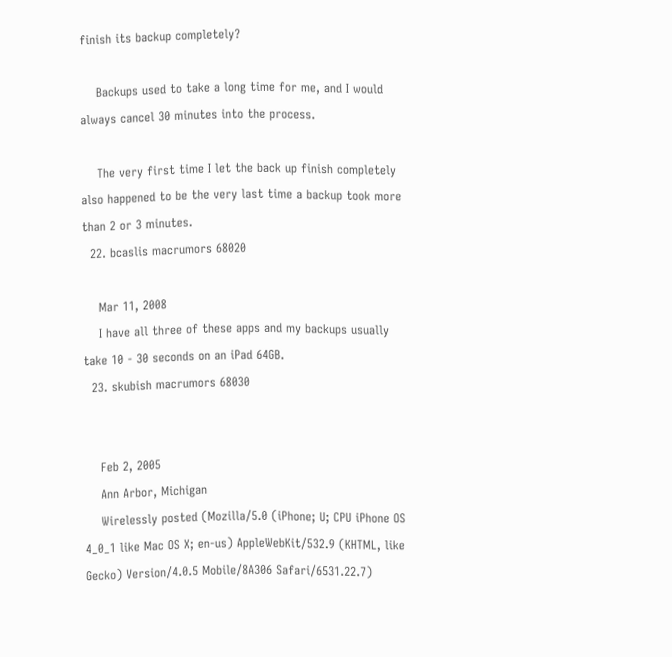finish its backup completely?

    Backups used to take a long time for me, and I would always cancel 30 minutes into the process.

    The very first time I let the back up finish completely also happened to be the very last time a backup took more than 2 or 3 minutes.
  22. bcaslis macrumors 68020

    Mar 11, 2008
    I have all three of these apps and my backups usually take 10 - 30 seconds on an iPad 64GB.
  23. skubish macrumors 68030


    Feb 2, 2005
    Ann Arbor, Michigan
    Wirelessly posted (Mozilla/5.0 (iPhone; U; CPU iPhone OS 4_0_1 like Mac OS X; en-us) AppleWebKit/532.9 (KHTML, like Gecko) Version/4.0.5 Mobile/8A306 Safari/6531.22.7)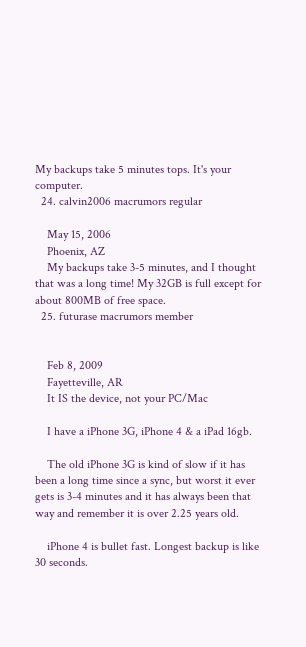My backups take 5 minutes tops. It's your computer.
  24. calvin2006 macrumors regular

    May 15, 2006
    Phoenix, AZ
    My backups take 3-5 minutes, and I thought that was a long time! My 32GB is full except for about 800MB of free space.
  25. futurase macrumors member


    Feb 8, 2009
    Fayetteville, AR
    It IS the device, not your PC/Mac

    I have a iPhone 3G, iPhone 4 & a iPad 16gb.

    The old iPhone 3G is kind of slow if it has been a long time since a sync, but worst it ever gets is 3-4 minutes and it has always been that way and remember it is over 2.25 years old.

    iPhone 4 is bullet fast. Longest backup is like 30 seconds.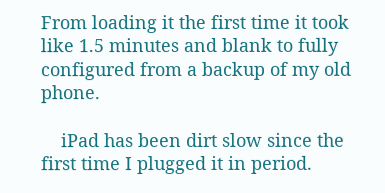From loading it the first time it took like 1.5 minutes and blank to fully configured from a backup of my old phone.

    iPad has been dirt slow since the first time I plugged it in period.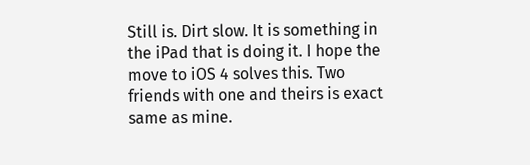Still is. Dirt slow. It is something in the iPad that is doing it. I hope the move to iOS 4 solves this. Two friends with one and theirs is exact same as mine.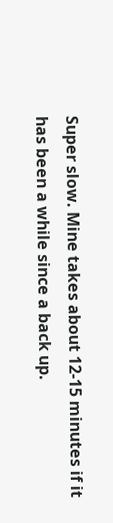Super slow. Mine takes about 12-15 minutes if it has been a while since a back up.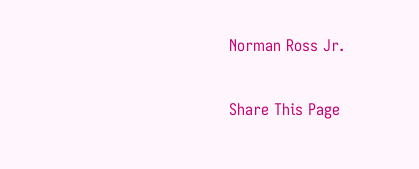Norman Ross Jr.

Share This Page